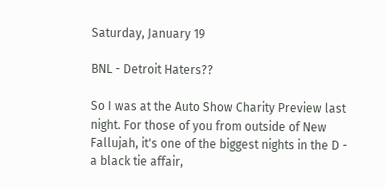Saturday, January 19

BNL - Detroit Haters??

So I was at the Auto Show Charity Preview last night. For those of you from outside of New Fallujah, it's one of the biggest nights in the D - a black tie affair,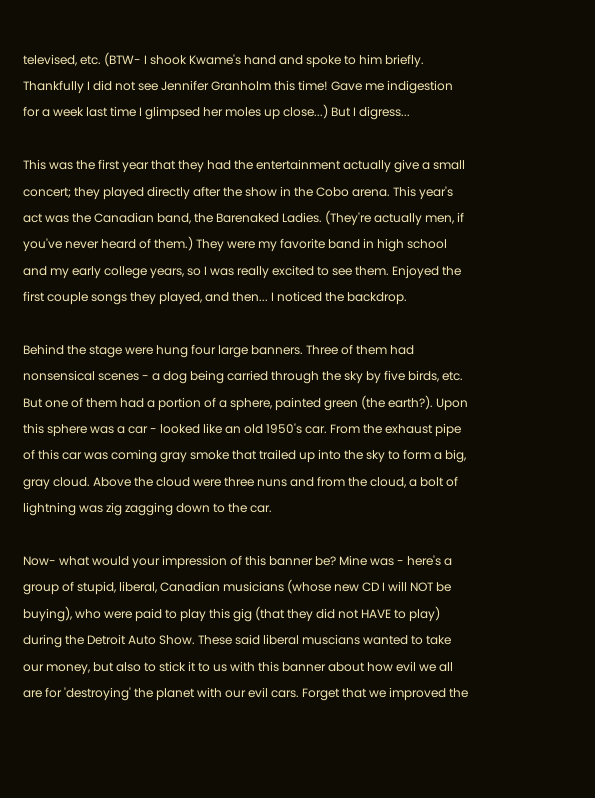televised, etc. (BTW- I shook Kwame's hand and spoke to him briefly. Thankfully I did not see Jennifer Granholm this time! Gave me indigestion for a week last time I glimpsed her moles up close...) But I digress...

This was the first year that they had the entertainment actually give a small concert; they played directly after the show in the Cobo arena. This year's act was the Canadian band, the Barenaked Ladies. (They're actually men, if you've never heard of them.) They were my favorite band in high school and my early college years, so I was really excited to see them. Enjoyed the first couple songs they played, and then... I noticed the backdrop.

Behind the stage were hung four large banners. Three of them had nonsensical scenes - a dog being carried through the sky by five birds, etc. But one of them had a portion of a sphere, painted green (the earth?). Upon this sphere was a car - looked like an old 1950's car. From the exhaust pipe of this car was coming gray smoke that trailed up into the sky to form a big, gray cloud. Above the cloud were three nuns and from the cloud, a bolt of lightning was zig zagging down to the car.

Now- what would your impression of this banner be? Mine was - here's a group of stupid, liberal, Canadian musicians (whose new CD I will NOT be buying), who were paid to play this gig (that they did not HAVE to play) during the Detroit Auto Show. These said liberal muscians wanted to take our money, but also to stick it to us with this banner about how evil we all are for 'destroying' the planet with our evil cars. Forget that we improved the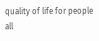quality of life for people all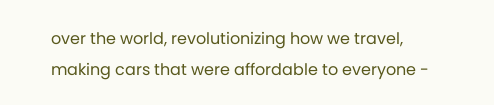over the world, revolutionizing how we travel, making cars that were affordable to everyone -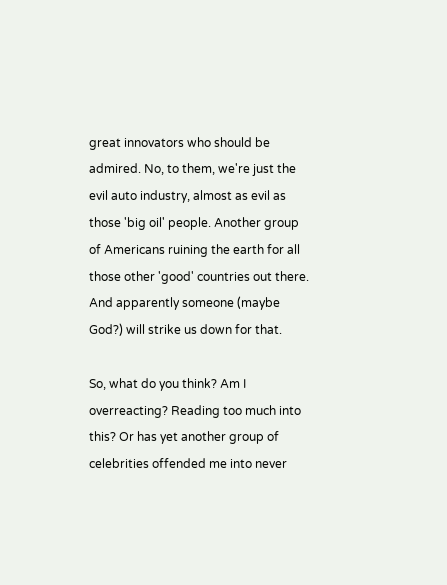great innovators who should be admired. No, to them, we're just the evil auto industry, almost as evil as those 'big oil' people. Another group of Americans ruining the earth for all those other 'good' countries out there. And apparently someone (maybe God?) will strike us down for that.

So, what do you think? Am I overreacting? Reading too much into this? Or has yet another group of celebrities offended me into never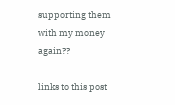supporting them with my money again??

links to this post